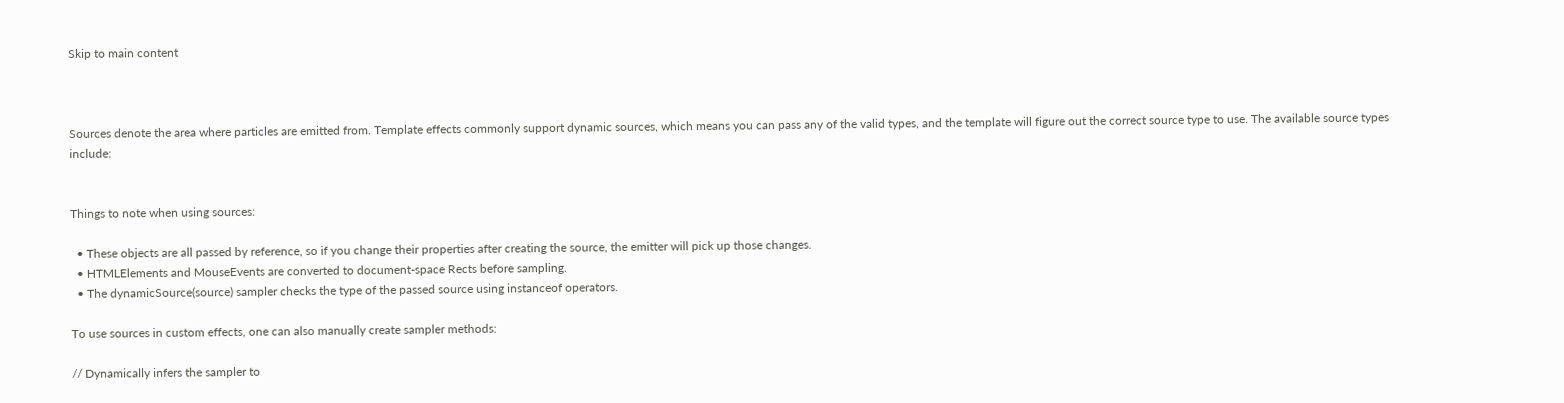Skip to main content



Sources denote the area where particles are emitted from. Template effects commonly support dynamic sources, which means you can pass any of the valid types, and the template will figure out the correct source type to use. The available source types include:


Things to note when using sources:

  • These objects are all passed by reference, so if you change their properties after creating the source, the emitter will pick up those changes.
  • HTMLElements and MouseEvents are converted to document-space Rects before sampling.
  • The dynamicSource(source) sampler checks the type of the passed source using instanceof operators.

To use sources in custom effects, one can also manually create sampler methods:

// Dynamically infers the sampler to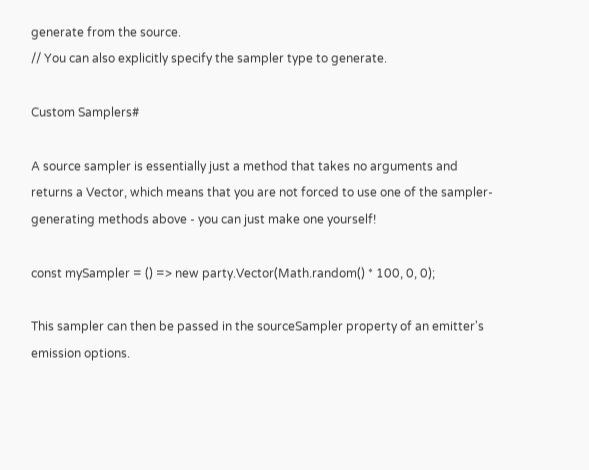generate from the source.
// You can also explicitly specify the sampler type to generate.

Custom Samplers#

A source sampler is essentially just a method that takes no arguments and returns a Vector, which means that you are not forced to use one of the sampler-generating methods above - you can just make one yourself!

const mySampler = () => new party.Vector(Math.random() * 100, 0, 0);

This sampler can then be passed in the sourceSampler property of an emitter's emission options.